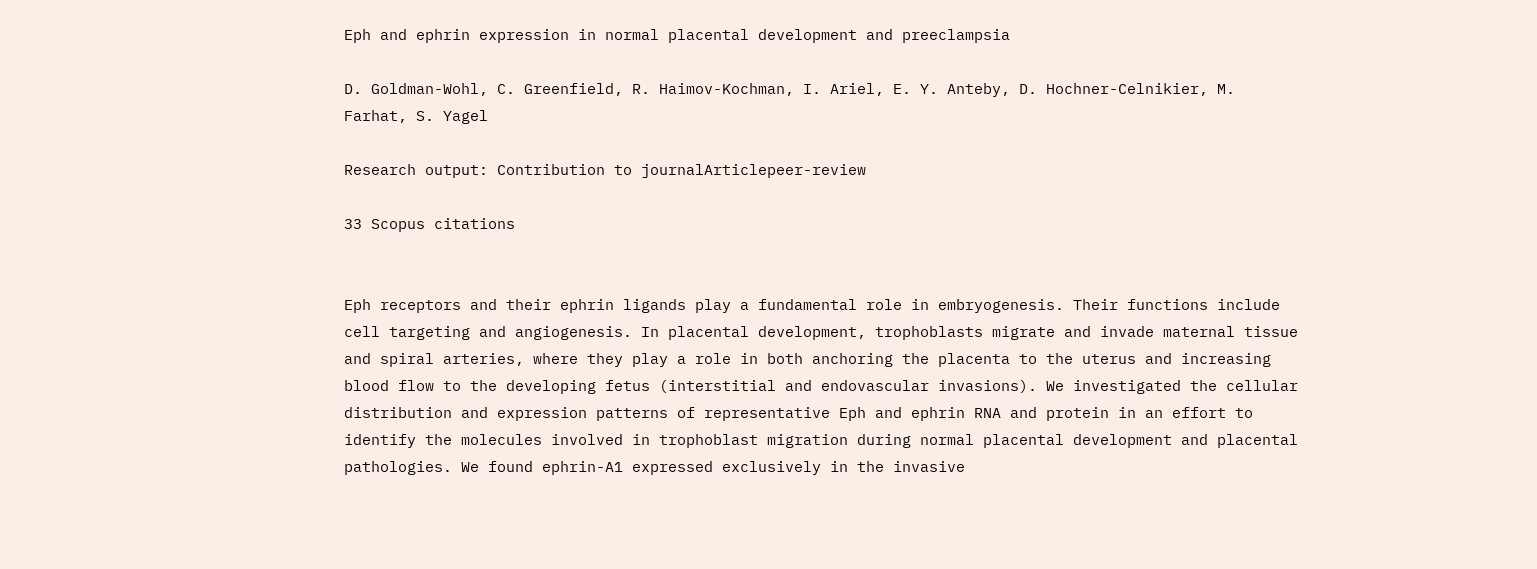Eph and ephrin expression in normal placental development and preeclampsia

D. Goldman-Wohl, C. Greenfield, R. Haimov-Kochman, I. Ariel, E. Y. Anteby, D. Hochner-Celnikier, M. Farhat, S. Yagel

Research output: Contribution to journalArticlepeer-review

33 Scopus citations


Eph receptors and their ephrin ligands play a fundamental role in embryogenesis. Their functions include cell targeting and angiogenesis. In placental development, trophoblasts migrate and invade maternal tissue and spiral arteries, where they play a role in both anchoring the placenta to the uterus and increasing blood flow to the developing fetus (interstitial and endovascular invasions). We investigated the cellular distribution and expression patterns of representative Eph and ephrin RNA and protein in an effort to identify the molecules involved in trophoblast migration during normal placental development and placental pathologies. We found ephrin-A1 expressed exclusively in the invasive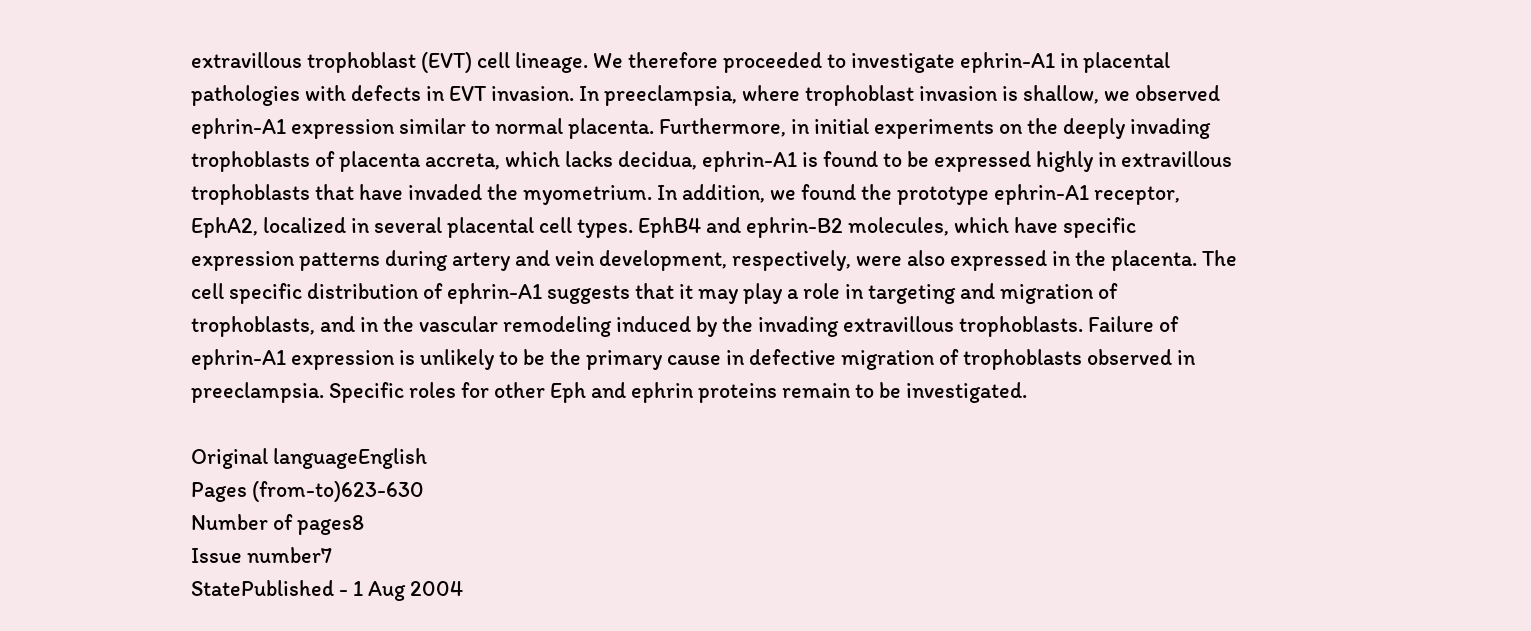extravillous trophoblast (EVT) cell lineage. We therefore proceeded to investigate ephrin-A1 in placental pathologies with defects in EVT invasion. In preeclampsia, where trophoblast invasion is shallow, we observed ephrin-A1 expression similar to normal placenta. Furthermore, in initial experiments on the deeply invading trophoblasts of placenta accreta, which lacks decidua, ephrin-A1 is found to be expressed highly in extravillous trophoblasts that have invaded the myometrium. In addition, we found the prototype ephrin-A1 receptor, EphA2, localized in several placental cell types. EphB4 and ephrin-B2 molecules, which have specific expression patterns during artery and vein development, respectively, were also expressed in the placenta. The cell specific distribution of ephrin-A1 suggests that it may play a role in targeting and migration of trophoblasts, and in the vascular remodeling induced by the invading extravillous trophoblasts. Failure of ephrin-A1 expression is unlikely to be the primary cause in defective migration of trophoblasts observed in preeclampsia. Specific roles for other Eph and ephrin proteins remain to be investigated.

Original languageEnglish
Pages (from-to)623-630
Number of pages8
Issue number7
StatePublished - 1 Aug 2004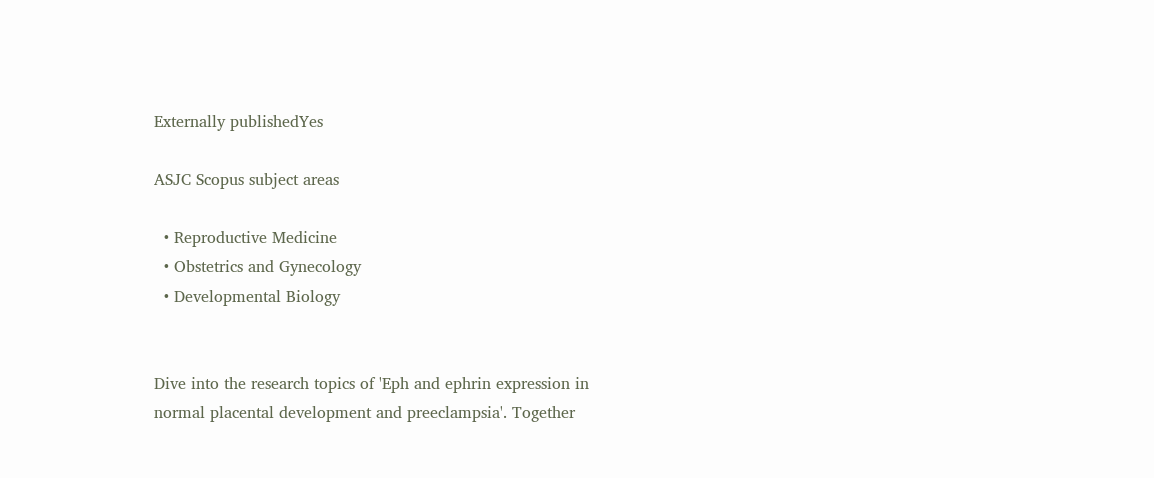Externally publishedYes

ASJC Scopus subject areas

  • Reproductive Medicine
  • Obstetrics and Gynecology
  • Developmental Biology


Dive into the research topics of 'Eph and ephrin expression in normal placental development and preeclampsia'. Together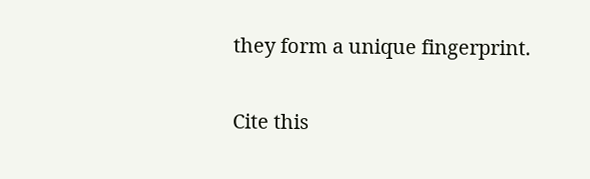they form a unique fingerprint.

Cite this